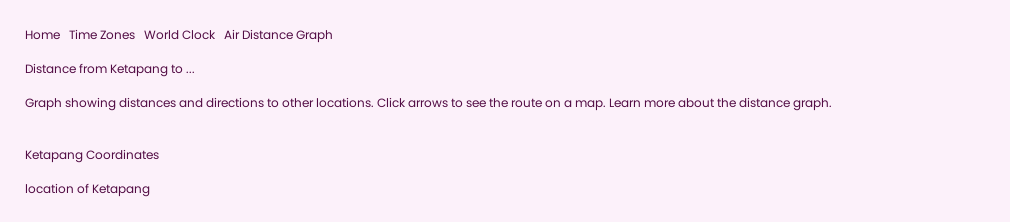Home   Time Zones   World Clock   Air Distance Graph

Distance from Ketapang to ...

Graph showing distances and directions to other locations. Click arrows to see the route on a map. Learn more about the distance graph.


Ketapang Coordinates

location of Ketapang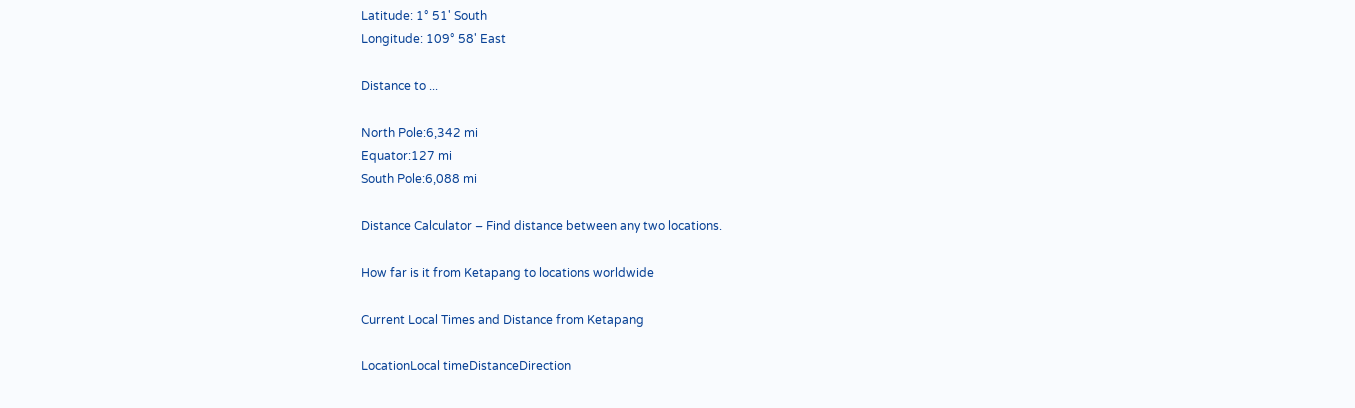Latitude: 1° 51' South
Longitude: 109° 58' East

Distance to ...

North Pole:6,342 mi
Equator:127 mi
South Pole:6,088 mi

Distance Calculator – Find distance between any two locations.

How far is it from Ketapang to locations worldwide

Current Local Times and Distance from Ketapang

LocationLocal timeDistanceDirection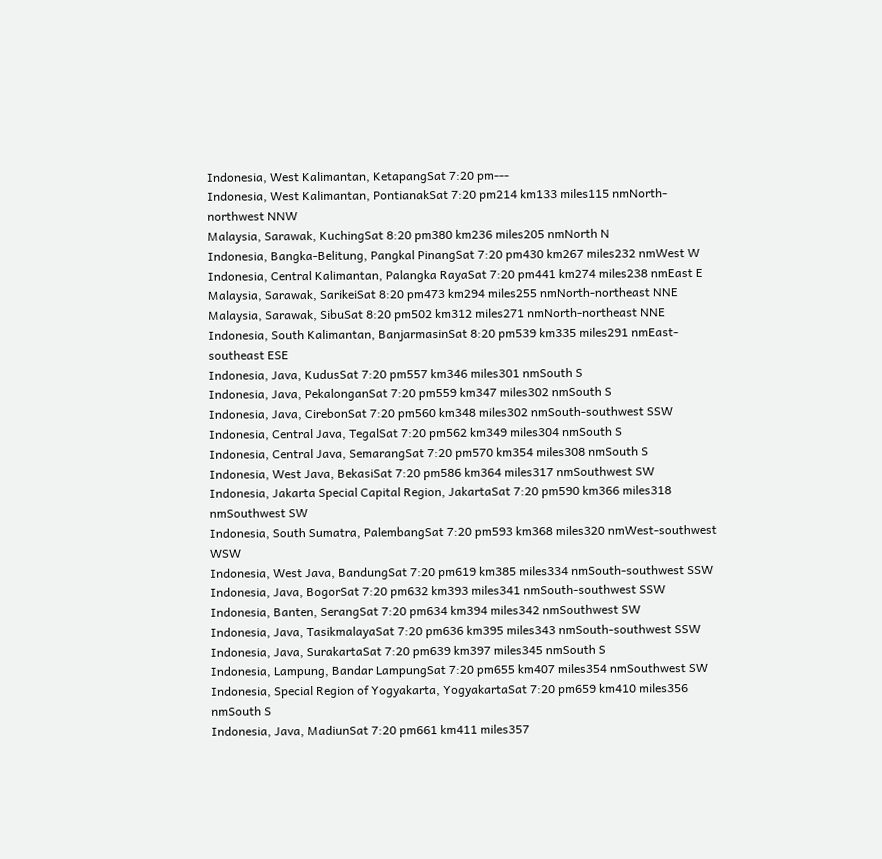Indonesia, West Kalimantan, KetapangSat 7:20 pm---
Indonesia, West Kalimantan, PontianakSat 7:20 pm214 km133 miles115 nmNorth-northwest NNW
Malaysia, Sarawak, KuchingSat 8:20 pm380 km236 miles205 nmNorth N
Indonesia, Bangka-Belitung, Pangkal PinangSat 7:20 pm430 km267 miles232 nmWest W
Indonesia, Central Kalimantan, Palangka RayaSat 7:20 pm441 km274 miles238 nmEast E
Malaysia, Sarawak, SarikeiSat 8:20 pm473 km294 miles255 nmNorth-northeast NNE
Malaysia, Sarawak, SibuSat 8:20 pm502 km312 miles271 nmNorth-northeast NNE
Indonesia, South Kalimantan, BanjarmasinSat 8:20 pm539 km335 miles291 nmEast-southeast ESE
Indonesia, Java, KudusSat 7:20 pm557 km346 miles301 nmSouth S
Indonesia, Java, PekalonganSat 7:20 pm559 km347 miles302 nmSouth S
Indonesia, Java, CirebonSat 7:20 pm560 km348 miles302 nmSouth-southwest SSW
Indonesia, Central Java, TegalSat 7:20 pm562 km349 miles304 nmSouth S
Indonesia, Central Java, SemarangSat 7:20 pm570 km354 miles308 nmSouth S
Indonesia, West Java, BekasiSat 7:20 pm586 km364 miles317 nmSouthwest SW
Indonesia, Jakarta Special Capital Region, JakartaSat 7:20 pm590 km366 miles318 nmSouthwest SW
Indonesia, South Sumatra, PalembangSat 7:20 pm593 km368 miles320 nmWest-southwest WSW
Indonesia, West Java, BandungSat 7:20 pm619 km385 miles334 nmSouth-southwest SSW
Indonesia, Java, BogorSat 7:20 pm632 km393 miles341 nmSouth-southwest SSW
Indonesia, Banten, SerangSat 7:20 pm634 km394 miles342 nmSouthwest SW
Indonesia, Java, TasikmalayaSat 7:20 pm636 km395 miles343 nmSouth-southwest SSW
Indonesia, Java, SurakartaSat 7:20 pm639 km397 miles345 nmSouth S
Indonesia, Lampung, Bandar LampungSat 7:20 pm655 km407 miles354 nmSouthwest SW
Indonesia, Special Region of Yogyakarta, YogyakartaSat 7:20 pm659 km410 miles356 nmSouth S
Indonesia, Java, MadiunSat 7:20 pm661 km411 miles357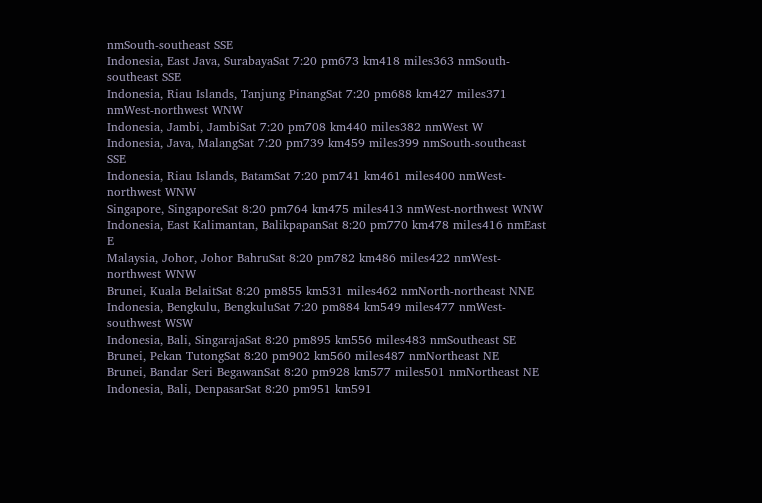nmSouth-southeast SSE
Indonesia, East Java, SurabayaSat 7:20 pm673 km418 miles363 nmSouth-southeast SSE
Indonesia, Riau Islands, Tanjung PinangSat 7:20 pm688 km427 miles371 nmWest-northwest WNW
Indonesia, Jambi, JambiSat 7:20 pm708 km440 miles382 nmWest W
Indonesia, Java, MalangSat 7:20 pm739 km459 miles399 nmSouth-southeast SSE
Indonesia, Riau Islands, BatamSat 7:20 pm741 km461 miles400 nmWest-northwest WNW
Singapore, SingaporeSat 8:20 pm764 km475 miles413 nmWest-northwest WNW
Indonesia, East Kalimantan, BalikpapanSat 8:20 pm770 km478 miles416 nmEast E
Malaysia, Johor, Johor BahruSat 8:20 pm782 km486 miles422 nmWest-northwest WNW
Brunei, Kuala BelaitSat 8:20 pm855 km531 miles462 nmNorth-northeast NNE
Indonesia, Bengkulu, BengkuluSat 7:20 pm884 km549 miles477 nmWest-southwest WSW
Indonesia, Bali, SingarajaSat 8:20 pm895 km556 miles483 nmSoutheast SE
Brunei, Pekan TutongSat 8:20 pm902 km560 miles487 nmNortheast NE
Brunei, Bandar Seri BegawanSat 8:20 pm928 km577 miles501 nmNortheast NE
Indonesia, Bali, DenpasarSat 8:20 pm951 km591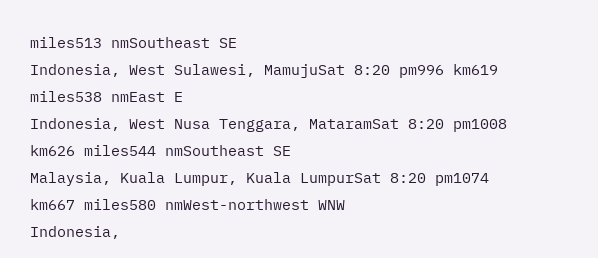miles513 nmSoutheast SE
Indonesia, West Sulawesi, MamujuSat 8:20 pm996 km619 miles538 nmEast E
Indonesia, West Nusa Tenggara, MataramSat 8:20 pm1008 km626 miles544 nmSoutheast SE
Malaysia, Kuala Lumpur, Kuala LumpurSat 8:20 pm1074 km667 miles580 nmWest-northwest WNW
Indonesia,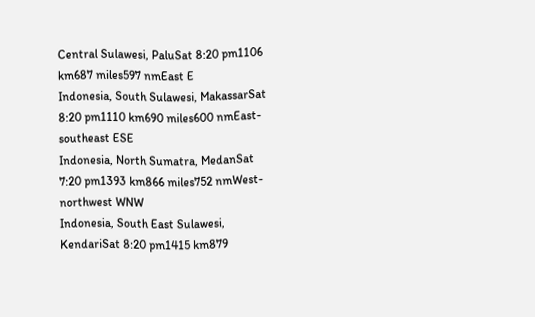Central Sulawesi, PaluSat 8:20 pm1106 km687 miles597 nmEast E
Indonesia, South Sulawesi, MakassarSat 8:20 pm1110 km690 miles600 nmEast-southeast ESE
Indonesia, North Sumatra, MedanSat 7:20 pm1393 km866 miles752 nmWest-northwest WNW
Indonesia, South East Sulawesi, KendariSat 8:20 pm1415 km879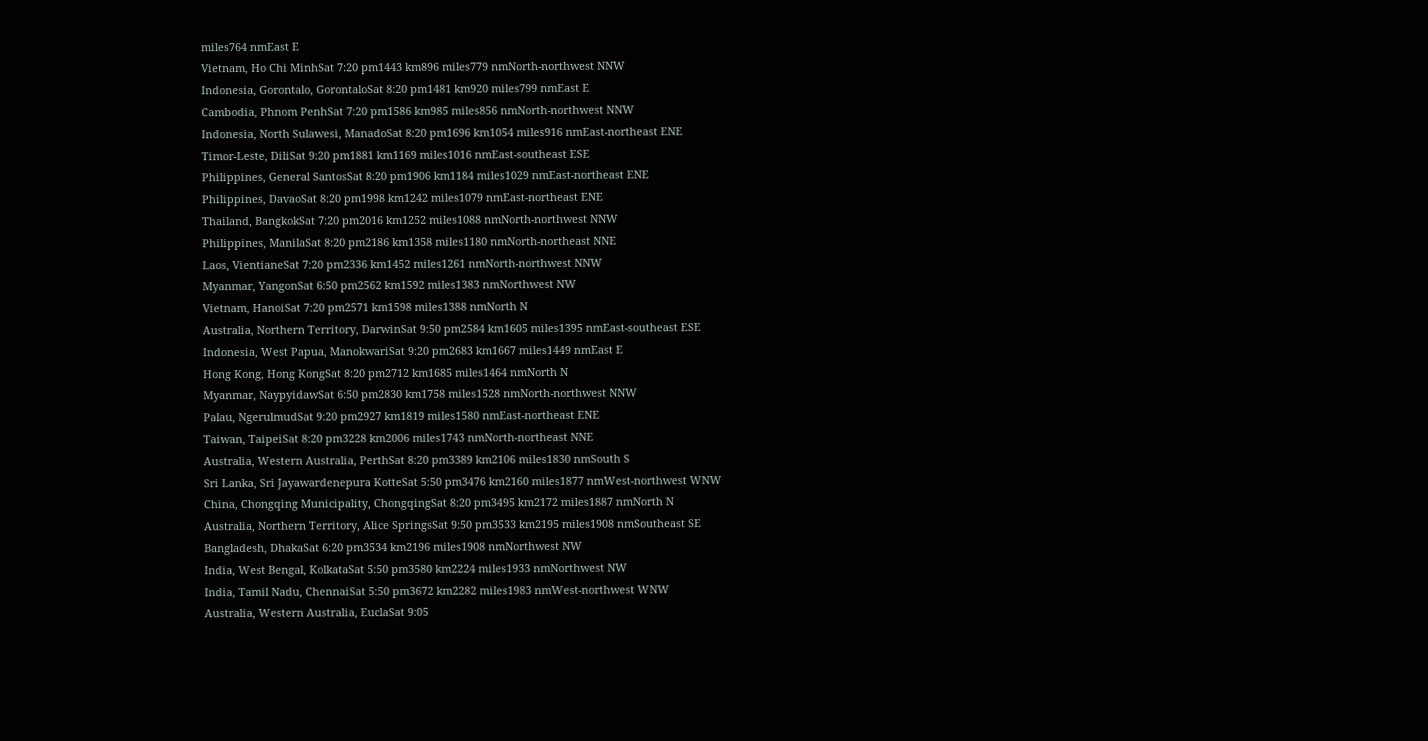miles764 nmEast E
Vietnam, Ho Chi MinhSat 7:20 pm1443 km896 miles779 nmNorth-northwest NNW
Indonesia, Gorontalo, GorontaloSat 8:20 pm1481 km920 miles799 nmEast E
Cambodia, Phnom PenhSat 7:20 pm1586 km985 miles856 nmNorth-northwest NNW
Indonesia, North Sulawesi, ManadoSat 8:20 pm1696 km1054 miles916 nmEast-northeast ENE
Timor-Leste, DiliSat 9:20 pm1881 km1169 miles1016 nmEast-southeast ESE
Philippines, General SantosSat 8:20 pm1906 km1184 miles1029 nmEast-northeast ENE
Philippines, DavaoSat 8:20 pm1998 km1242 miles1079 nmEast-northeast ENE
Thailand, BangkokSat 7:20 pm2016 km1252 miles1088 nmNorth-northwest NNW
Philippines, ManilaSat 8:20 pm2186 km1358 miles1180 nmNorth-northeast NNE
Laos, VientianeSat 7:20 pm2336 km1452 miles1261 nmNorth-northwest NNW
Myanmar, YangonSat 6:50 pm2562 km1592 miles1383 nmNorthwest NW
Vietnam, HanoiSat 7:20 pm2571 km1598 miles1388 nmNorth N
Australia, Northern Territory, DarwinSat 9:50 pm2584 km1605 miles1395 nmEast-southeast ESE
Indonesia, West Papua, ManokwariSat 9:20 pm2683 km1667 miles1449 nmEast E
Hong Kong, Hong KongSat 8:20 pm2712 km1685 miles1464 nmNorth N
Myanmar, NaypyidawSat 6:50 pm2830 km1758 miles1528 nmNorth-northwest NNW
Palau, NgerulmudSat 9:20 pm2927 km1819 miles1580 nmEast-northeast ENE
Taiwan, TaipeiSat 8:20 pm3228 km2006 miles1743 nmNorth-northeast NNE
Australia, Western Australia, PerthSat 8:20 pm3389 km2106 miles1830 nmSouth S
Sri Lanka, Sri Jayawardenepura KotteSat 5:50 pm3476 km2160 miles1877 nmWest-northwest WNW
China, Chongqing Municipality, ChongqingSat 8:20 pm3495 km2172 miles1887 nmNorth N
Australia, Northern Territory, Alice SpringsSat 9:50 pm3533 km2195 miles1908 nmSoutheast SE
Bangladesh, DhakaSat 6:20 pm3534 km2196 miles1908 nmNorthwest NW
India, West Bengal, KolkataSat 5:50 pm3580 km2224 miles1933 nmNorthwest NW
India, Tamil Nadu, ChennaiSat 5:50 pm3672 km2282 miles1983 nmWest-northwest WNW
Australia, Western Australia, EuclaSat 9:05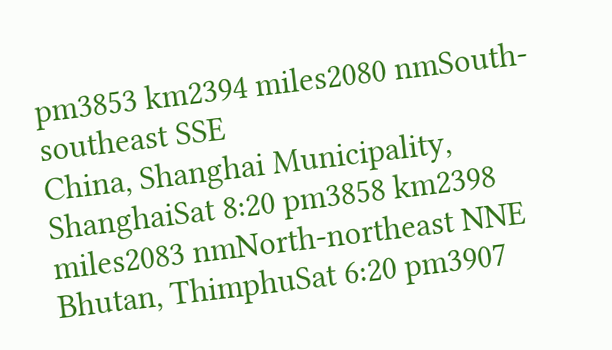pm3853 km2394 miles2080 nmSouth-southeast SSE
China, Shanghai Municipality, ShanghaiSat 8:20 pm3858 km2398 miles2083 nmNorth-northeast NNE
Bhutan, ThimphuSat 6:20 pm3907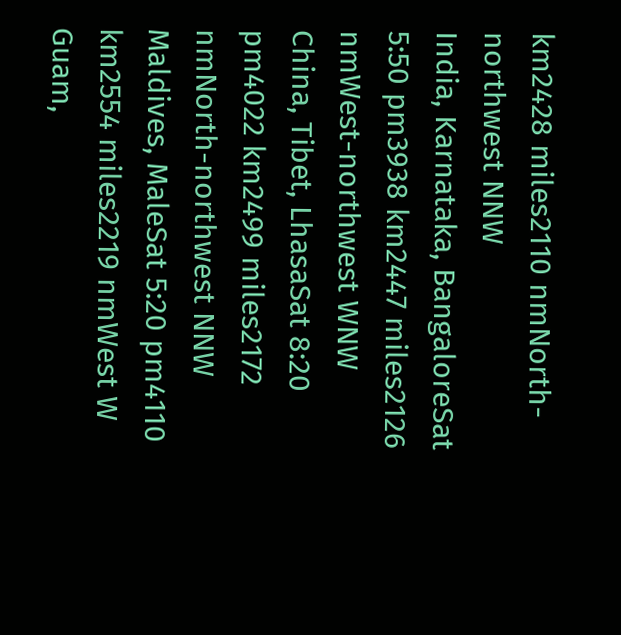km2428 miles2110 nmNorth-northwest NNW
India, Karnataka, BangaloreSat 5:50 pm3938 km2447 miles2126 nmWest-northwest WNW
China, Tibet, LhasaSat 8:20 pm4022 km2499 miles2172 nmNorth-northwest NNW
Maldives, MaleSat 5:20 pm4110 km2554 miles2219 nmWest W
Guam,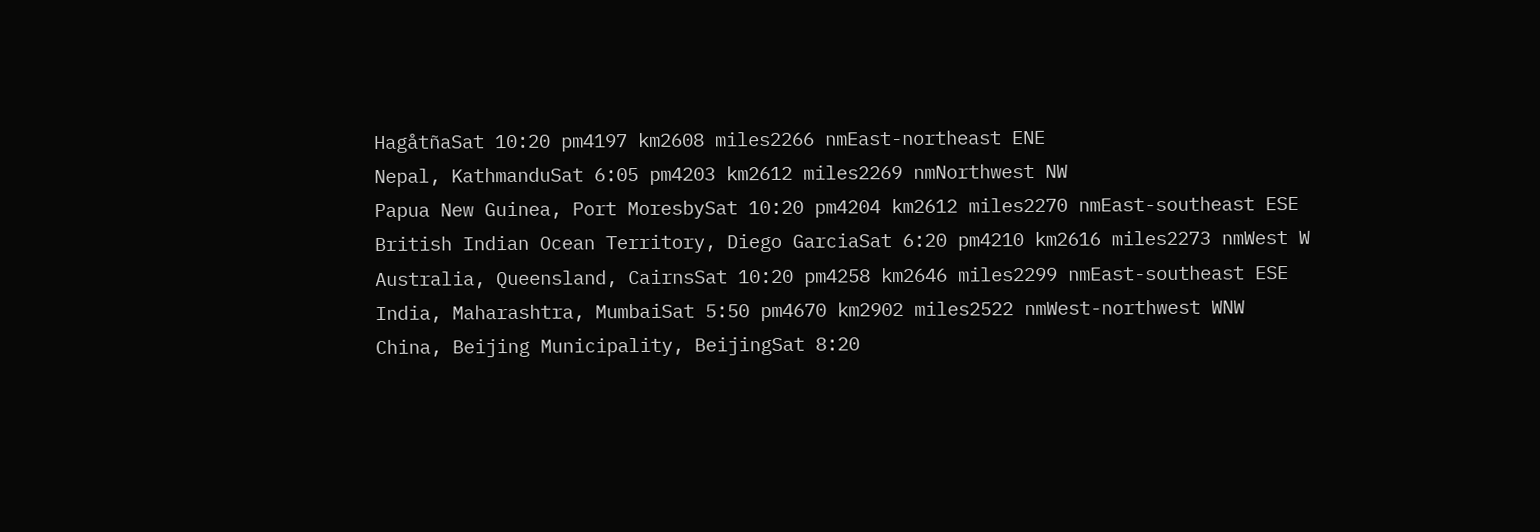HagåtñaSat 10:20 pm4197 km2608 miles2266 nmEast-northeast ENE
Nepal, KathmanduSat 6:05 pm4203 km2612 miles2269 nmNorthwest NW
Papua New Guinea, Port MoresbySat 10:20 pm4204 km2612 miles2270 nmEast-southeast ESE
British Indian Ocean Territory, Diego GarciaSat 6:20 pm4210 km2616 miles2273 nmWest W
Australia, Queensland, CairnsSat 10:20 pm4258 km2646 miles2299 nmEast-southeast ESE
India, Maharashtra, MumbaiSat 5:50 pm4670 km2902 miles2522 nmWest-northwest WNW
China, Beijing Municipality, BeijingSat 8:20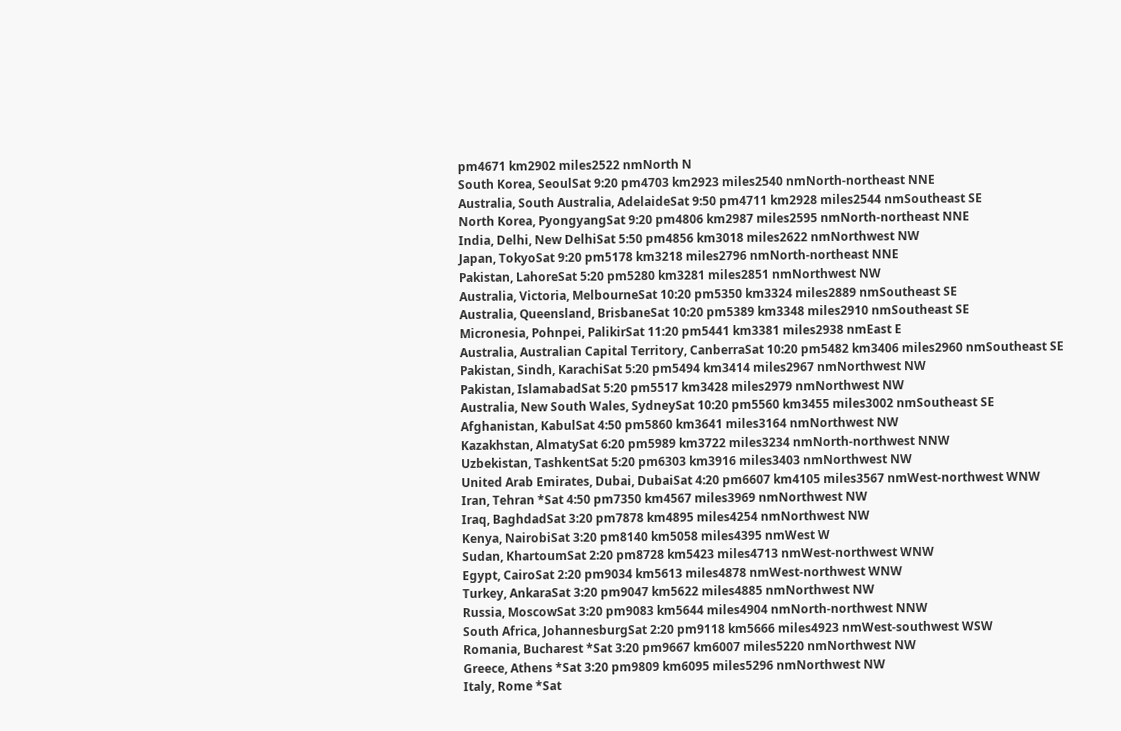pm4671 km2902 miles2522 nmNorth N
South Korea, SeoulSat 9:20 pm4703 km2923 miles2540 nmNorth-northeast NNE
Australia, South Australia, AdelaideSat 9:50 pm4711 km2928 miles2544 nmSoutheast SE
North Korea, PyongyangSat 9:20 pm4806 km2987 miles2595 nmNorth-northeast NNE
India, Delhi, New DelhiSat 5:50 pm4856 km3018 miles2622 nmNorthwest NW
Japan, TokyoSat 9:20 pm5178 km3218 miles2796 nmNorth-northeast NNE
Pakistan, LahoreSat 5:20 pm5280 km3281 miles2851 nmNorthwest NW
Australia, Victoria, MelbourneSat 10:20 pm5350 km3324 miles2889 nmSoutheast SE
Australia, Queensland, BrisbaneSat 10:20 pm5389 km3348 miles2910 nmSoutheast SE
Micronesia, Pohnpei, PalikirSat 11:20 pm5441 km3381 miles2938 nmEast E
Australia, Australian Capital Territory, CanberraSat 10:20 pm5482 km3406 miles2960 nmSoutheast SE
Pakistan, Sindh, KarachiSat 5:20 pm5494 km3414 miles2967 nmNorthwest NW
Pakistan, IslamabadSat 5:20 pm5517 km3428 miles2979 nmNorthwest NW
Australia, New South Wales, SydneySat 10:20 pm5560 km3455 miles3002 nmSoutheast SE
Afghanistan, KabulSat 4:50 pm5860 km3641 miles3164 nmNorthwest NW
Kazakhstan, AlmatySat 6:20 pm5989 km3722 miles3234 nmNorth-northwest NNW
Uzbekistan, TashkentSat 5:20 pm6303 km3916 miles3403 nmNorthwest NW
United Arab Emirates, Dubai, DubaiSat 4:20 pm6607 km4105 miles3567 nmWest-northwest WNW
Iran, Tehran *Sat 4:50 pm7350 km4567 miles3969 nmNorthwest NW
Iraq, BaghdadSat 3:20 pm7878 km4895 miles4254 nmNorthwest NW
Kenya, NairobiSat 3:20 pm8140 km5058 miles4395 nmWest W
Sudan, KhartoumSat 2:20 pm8728 km5423 miles4713 nmWest-northwest WNW
Egypt, CairoSat 2:20 pm9034 km5613 miles4878 nmWest-northwest WNW
Turkey, AnkaraSat 3:20 pm9047 km5622 miles4885 nmNorthwest NW
Russia, MoscowSat 3:20 pm9083 km5644 miles4904 nmNorth-northwest NNW
South Africa, JohannesburgSat 2:20 pm9118 km5666 miles4923 nmWest-southwest WSW
Romania, Bucharest *Sat 3:20 pm9667 km6007 miles5220 nmNorthwest NW
Greece, Athens *Sat 3:20 pm9809 km6095 miles5296 nmNorthwest NW
Italy, Rome *Sat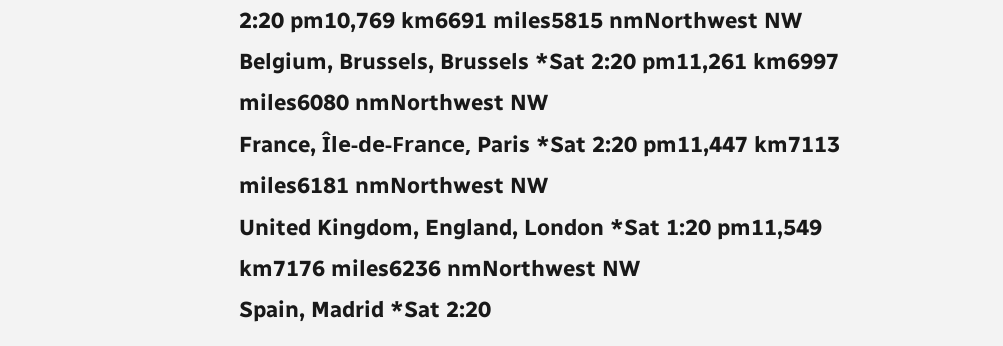2:20 pm10,769 km6691 miles5815 nmNorthwest NW
Belgium, Brussels, Brussels *Sat 2:20 pm11,261 km6997 miles6080 nmNorthwest NW
France, Île-de-France, Paris *Sat 2:20 pm11,447 km7113 miles6181 nmNorthwest NW
United Kingdom, England, London *Sat 1:20 pm11,549 km7176 miles6236 nmNorthwest NW
Spain, Madrid *Sat 2:20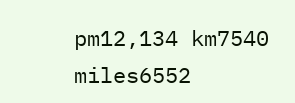pm12,134 km7540 miles6552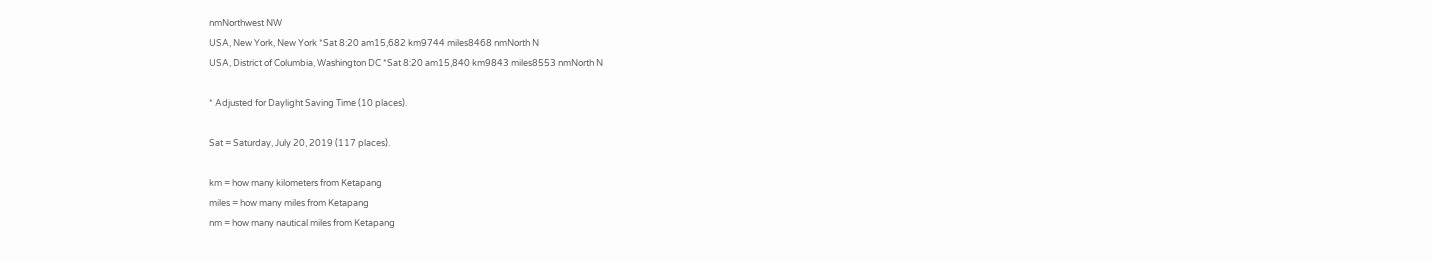nmNorthwest NW
USA, New York, New York *Sat 8:20 am15,682 km9744 miles8468 nmNorth N
USA, District of Columbia, Washington DC *Sat 8:20 am15,840 km9843 miles8553 nmNorth N

* Adjusted for Daylight Saving Time (10 places).

Sat = Saturday, July 20, 2019 (117 places).

km = how many kilometers from Ketapang
miles = how many miles from Ketapang
nm = how many nautical miles from Ketapang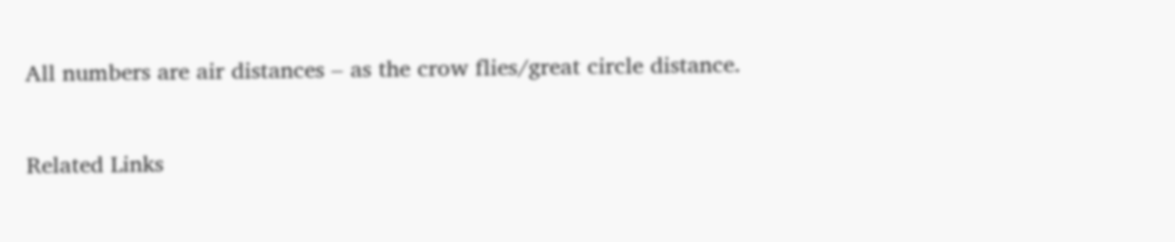All numbers are air distances – as the crow flies/great circle distance.

Related Links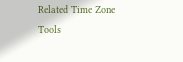Related Time Zone Tools